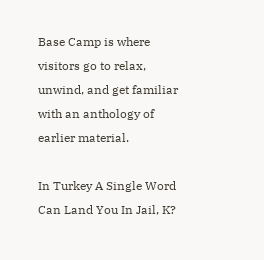Base Camp is where visitors go to relax, unwind, and get familiar with an anthology of earlier material.

In Turkey A Single Word Can Land You In Jail, K?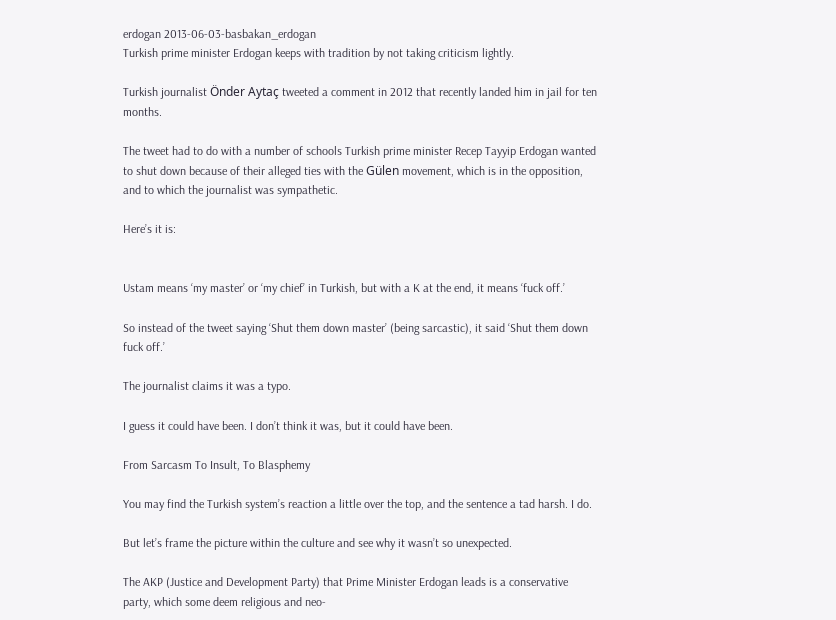erdogan 2013-06-03-basbakan_erdogan
Turkish prime minister Erdogan keeps with tradition by not taking criticism lightly.

Turkish journalist Önder Aytaç tweeted a comment in 2012 that recently landed him in jail for ten months.

The tweet had to do with a number of schools Turkish prime minister Recep Tayyip Erdogan wanted to shut down because of their alleged ties with the Gülen movement, which is in the opposition, and to which the journalist was sympathetic.

Here’s it is:


Ustam means ‘my master’ or ‘my chief’ in Turkish, but with a K at the end, it means ‘fuck off.’

So instead of the tweet saying ‘Shut them down master’ (being sarcastic), it said ‘Shut them down fuck off.’

The journalist claims it was a typo.

I guess it could have been. I don’t think it was, but it could have been.

From Sarcasm To Insult, To Blasphemy

You may find the Turkish system’s reaction a little over the top, and the sentence a tad harsh. I do.

But let’s frame the picture within the culture and see why it wasn’t so unexpected.

The AKP (Justice and Development Party) that Prime Minister Erdogan leads is a conservative party, which some deem religious and neo-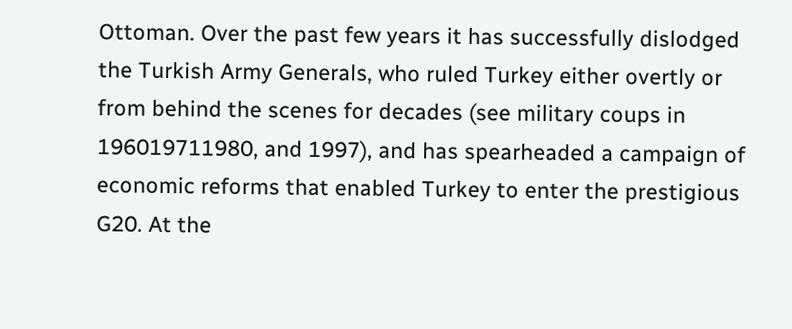Ottoman. Over the past few years it has successfully dislodged the Turkish Army Generals, who ruled Turkey either overtly or from behind the scenes for decades (see military coups in 196019711980, and 1997), and has spearheaded a campaign of economic reforms that enabled Turkey to enter the prestigious G20. At the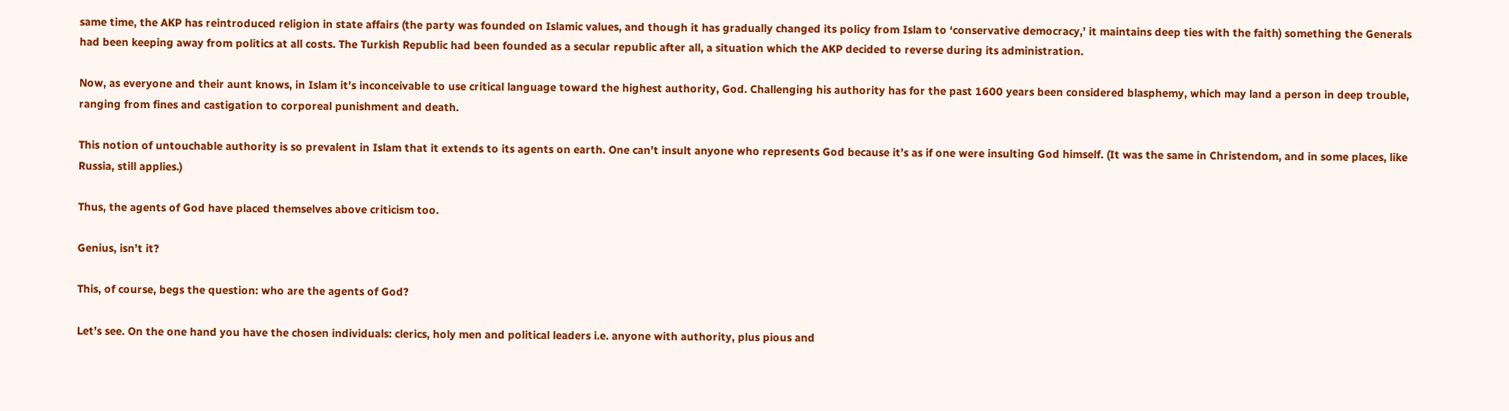same time, the AKP has reintroduced religion in state affairs (the party was founded on Islamic values, and though it has gradually changed its policy from Islam to ‘conservative democracy,’ it maintains deep ties with the faith) something the Generals had been keeping away from politics at all costs. The Turkish Republic had been founded as a secular republic after all, a situation which the AKP decided to reverse during its administration.

Now, as everyone and their aunt knows, in Islam it’s inconceivable to use critical language toward the highest authority, God. Challenging his authority has for the past 1600 years been considered blasphemy, which may land a person in deep trouble, ranging from fines and castigation to corporeal punishment and death.

This notion of untouchable authority is so prevalent in Islam that it extends to its agents on earth. One can’t insult anyone who represents God because it’s as if one were insulting God himself. (It was the same in Christendom, and in some places, like Russia, still applies.)

Thus, the agents of God have placed themselves above criticism too.

Genius, isn’t it?

This, of course, begs the question: who are the agents of God?

Let’s see. On the one hand you have the chosen individuals: clerics, holy men and political leaders i.e. anyone with authority, plus pious and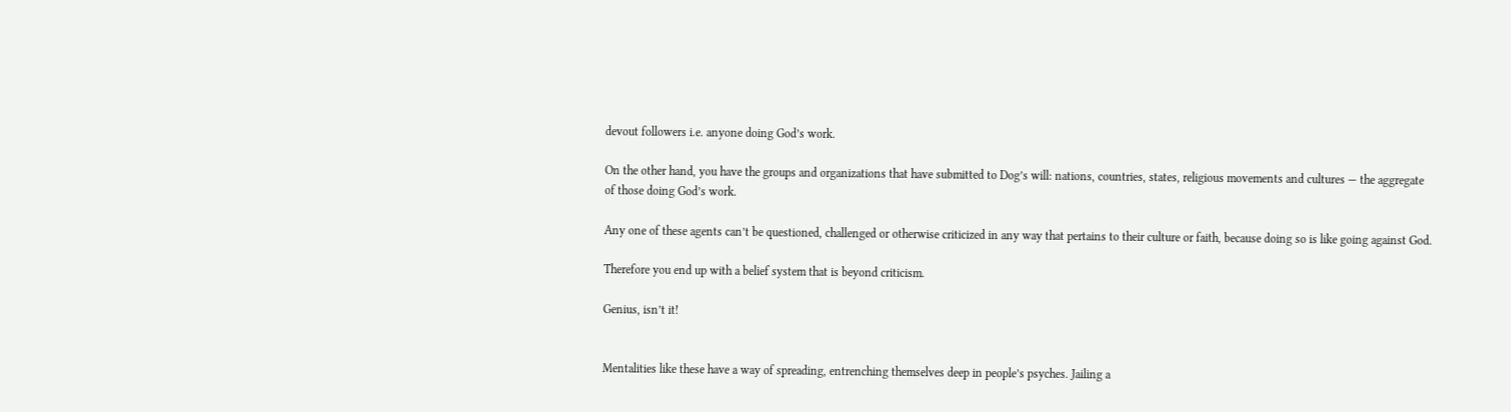devout followers i.e. anyone doing God’s work.

On the other hand, you have the groups and organizations that have submitted to Dog’s will: nations, countries, states, religious movements and cultures — the aggregate of those doing God’s work.

Any one of these agents can’t be questioned, challenged or otherwise criticized in any way that pertains to their culture or faith, because doing so is like going against God.

Therefore you end up with a belief system that is beyond criticism.

Genius, isn’t it!


Mentalities like these have a way of spreading, entrenching themselves deep in people’s psyches. Jailing a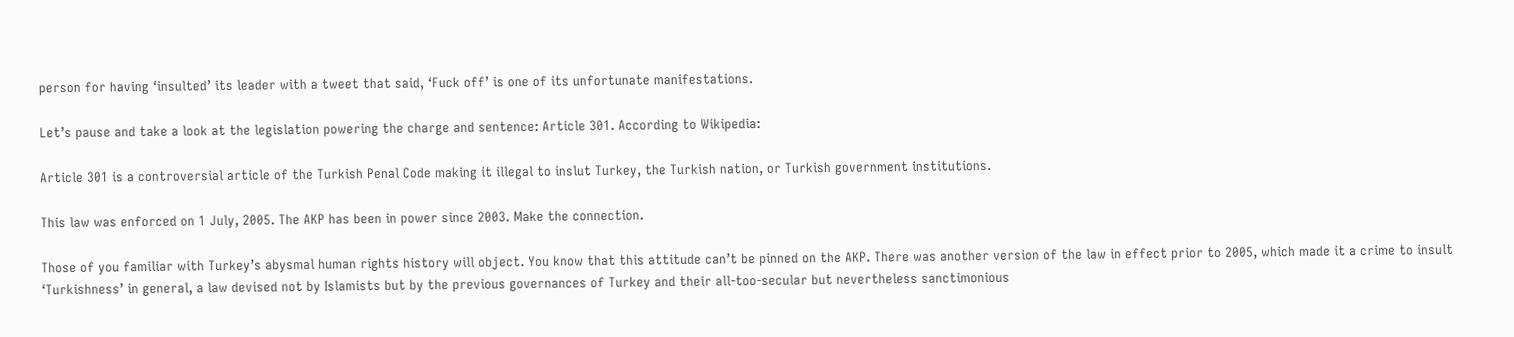person for having ‘insulted’ its leader with a tweet that said, ‘Fuck off’ is one of its unfortunate manifestations.

Let’s pause and take a look at the legislation powering the charge and sentence: Article 301. According to Wikipedia:

Article 301 is a controversial article of the Turkish Penal Code making it illegal to inslut Turkey, the Turkish nation, or Turkish government institutions.

This law was enforced on 1 July, 2005. The AKP has been in power since 2003. Make the connection.

Those of you familiar with Turkey’s abysmal human rights history will object. You know that this attitude can’t be pinned on the AKP. There was another version of the law in effect prior to 2005, which made it a crime to insult ‘Turkishness’ in general, a law devised not by Islamists but by the previous governances of Turkey and their all-too-secular but nevertheless sanctimonious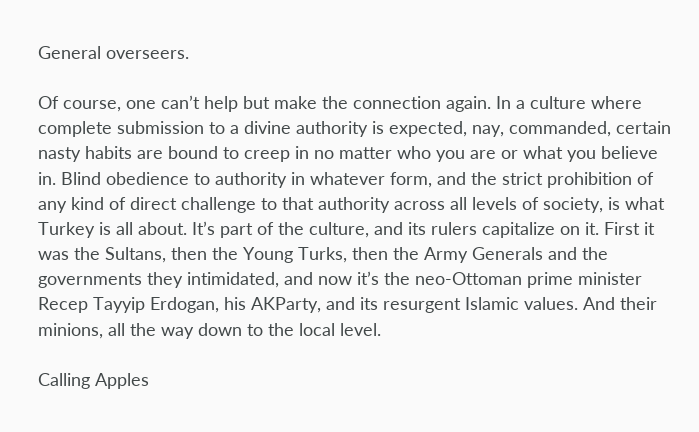General overseers.

Of course, one can’t help but make the connection again. In a culture where complete submission to a divine authority is expected, nay, commanded, certain nasty habits are bound to creep in no matter who you are or what you believe in. Blind obedience to authority in whatever form, and the strict prohibition of any kind of direct challenge to that authority across all levels of society, is what Turkey is all about. It’s part of the culture, and its rulers capitalize on it. First it was the Sultans, then the Young Turks, then the Army Generals and the governments they intimidated, and now it’s the neo-Ottoman prime minister Recep Tayyip Erdogan, his AKParty, and its resurgent Islamic values. And their minions, all the way down to the local level.

Calling Apples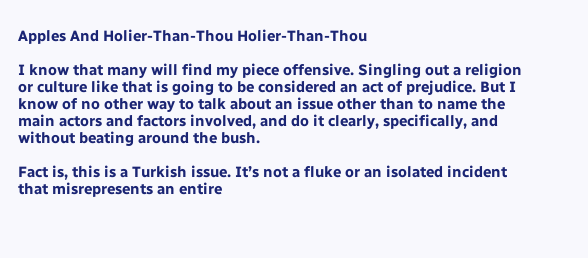Apples And Holier-Than-Thou Holier-Than-Thou

I know that many will find my piece offensive. Singling out a religion or culture like that is going to be considered an act of prejudice. But I know of no other way to talk about an issue other than to name the main actors and factors involved, and do it clearly, specifically, and without beating around the bush.

Fact is, this is a Turkish issue. It’s not a fluke or an isolated incident that misrepresents an entire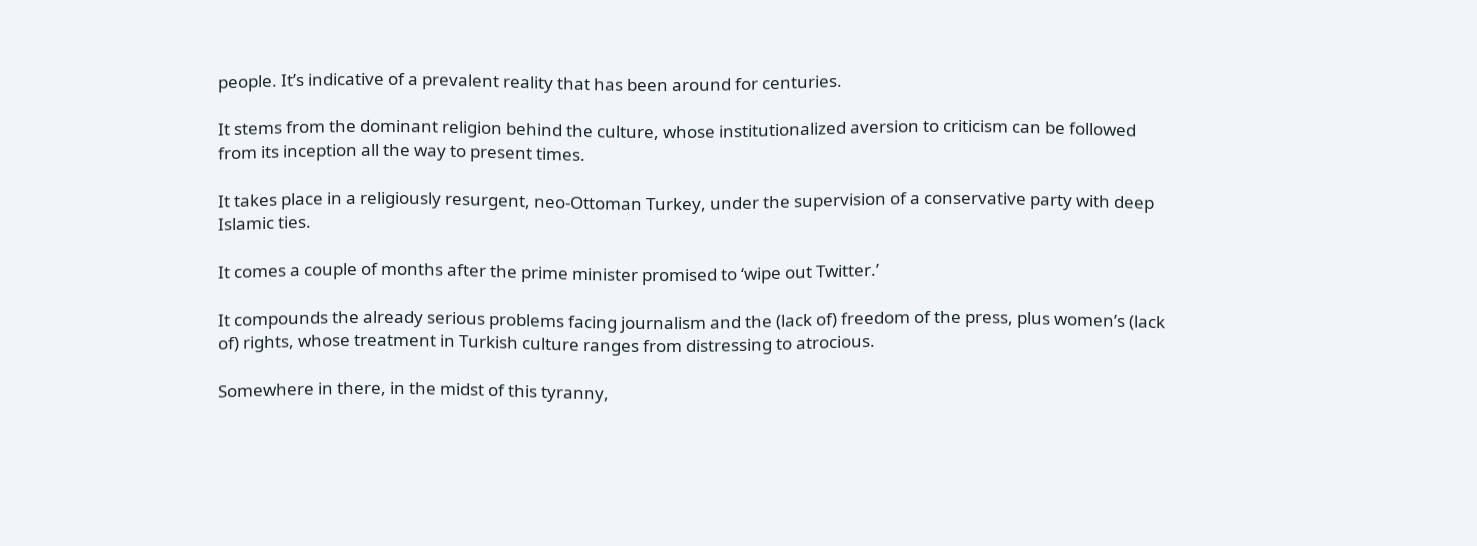people. It’s indicative of a prevalent reality that has been around for centuries.

It stems from the dominant religion behind the culture, whose institutionalized aversion to criticism can be followed from its inception all the way to present times.

It takes place in a religiously resurgent, neo-Ottoman Turkey, under the supervision of a conservative party with deep Islamic ties.

It comes a couple of months after the prime minister promised to ‘wipe out Twitter.’

It compounds the already serious problems facing journalism and the (lack of) freedom of the press, plus women’s (lack of) rights, whose treatment in Turkish culture ranges from distressing to atrocious.

Somewhere in there, in the midst of this tyranny,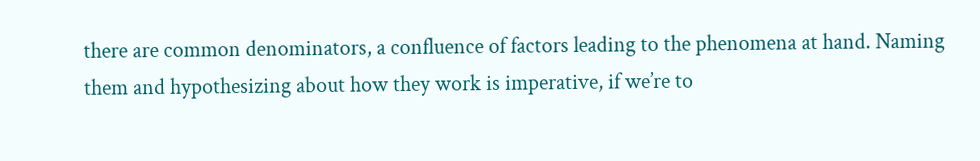there are common denominators, a confluence of factors leading to the phenomena at hand. Naming them and hypothesizing about how they work is imperative, if we’re to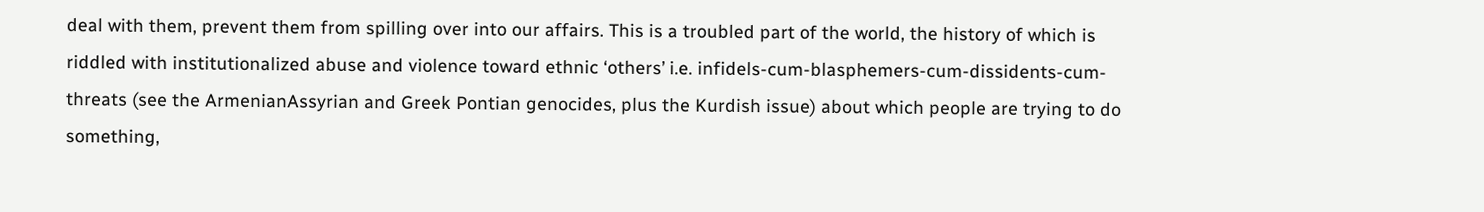deal with them, prevent them from spilling over into our affairs. This is a troubled part of the world, the history of which is riddled with institutionalized abuse and violence toward ethnic ‘others’ i.e. infidels-cum-blasphemers-cum-dissidents-cum-threats (see the ArmenianAssyrian and Greek Pontian genocides, plus the Kurdish issue) about which people are trying to do something,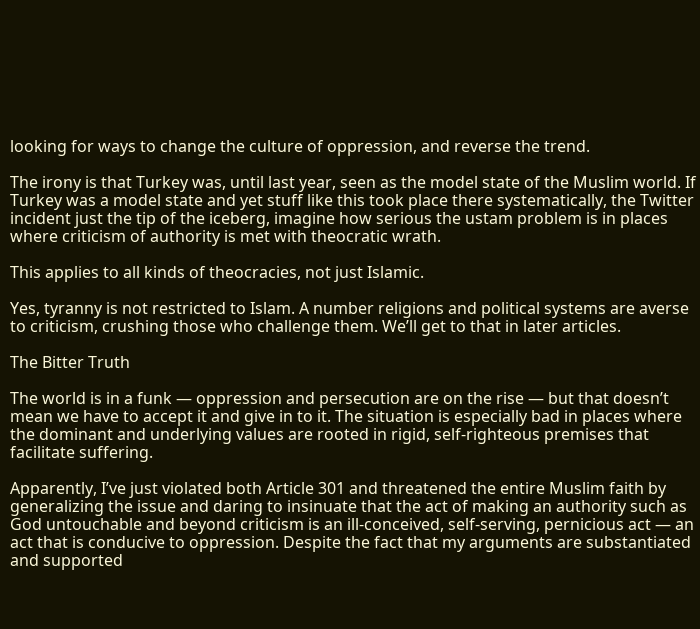looking for ways to change the culture of oppression, and reverse the trend.

The irony is that Turkey was, until last year, seen as the model state of the Muslim world. If Turkey was a model state and yet stuff like this took place there systematically, the Twitter incident just the tip of the iceberg, imagine how serious the ustam problem is in places where criticism of authority is met with theocratic wrath.

This applies to all kinds of theocracies, not just Islamic.

Yes, tyranny is not restricted to Islam. A number religions and political systems are averse to criticism, crushing those who challenge them. We’ll get to that in later articles.

The Bitter Truth

The world is in a funk — oppression and persecution are on the rise — but that doesn’t mean we have to accept it and give in to it. The situation is especially bad in places where the dominant and underlying values are rooted in rigid, self-righteous premises that facilitate suffering.

Apparently, I’ve just violated both Article 301 and threatened the entire Muslim faith by generalizing the issue and daring to insinuate that the act of making an authority such as God untouchable and beyond criticism is an ill-conceived, self-serving, pernicious act — an act that is conducive to oppression. Despite the fact that my arguments are substantiated and supported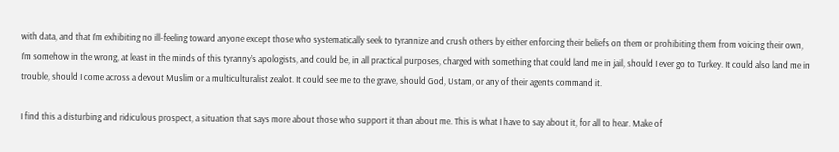with data, and that I’m exhibiting no ill-feeling toward anyone except those who systematically seek to tyrannize and crush others by either enforcing their beliefs on them or prohibiting them from voicing their own, I’m somehow in the wrong, at least in the minds of this tyranny’s apologists, and could be, in all practical purposes, charged with something that could land me in jail, should I ever go to Turkey. It could also land me in trouble, should I come across a devout Muslim or a multiculturalist zealot. It could see me to the grave, should God, Ustam, or any of their agents command it.

I find this a disturbing and ridiculous prospect, a situation that says more about those who support it than about me. This is what I have to say about it, for all to hear. Make of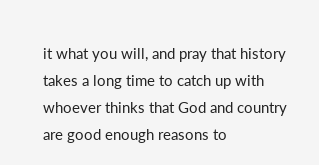it what you will, and pray that history takes a long time to catch up with whoever thinks that God and country are good enough reasons to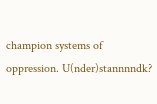champion systems of oppression. U(nder)stannnndk?